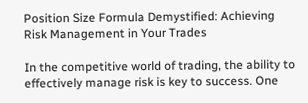Position Size Formula Demystified: Achieving Risk Management in Your Trades

In the competitive world of trading, the ability to effectively manage risk is key to success. One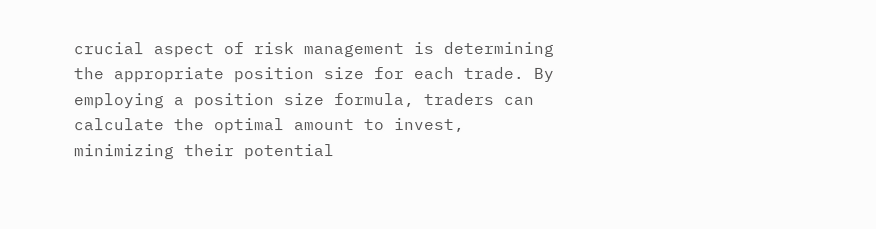crucial aspect of risk management is determining the appropriate position size for each trade. By employing a position size formula, traders can calculate the optimal amount to invest, minimizing their potential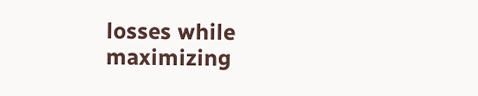losses while maximizing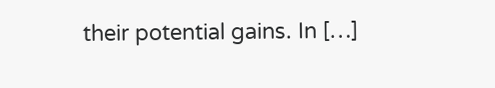their potential gains. In […]